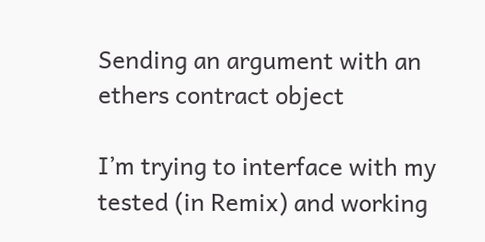Sending an argument with an ethers contract object

I’m trying to interface with my tested (in Remix) and working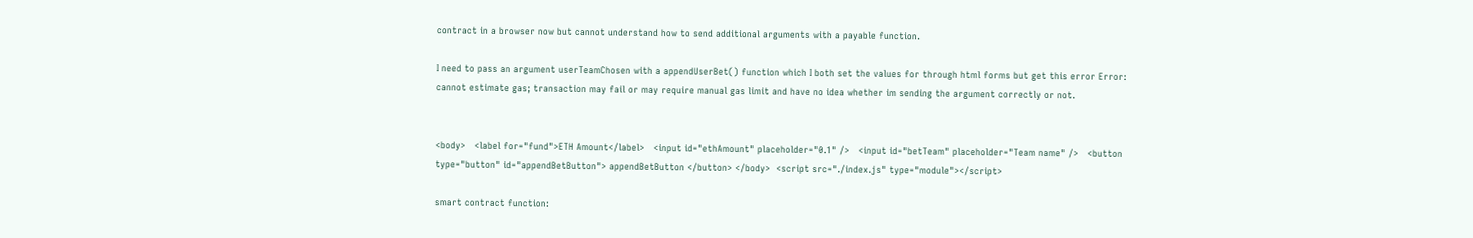contract in a browser now but cannot understand how to send additional arguments with a payable function.

I need to pass an argument userTeamChosen with a appendUserBet() function which I both set the values for through html forms but get this error Error: cannot estimate gas; transaction may fail or may require manual gas limit and have no idea whether im sending the argument correctly or not.


<body>   <label for="fund">ETH Amount</label>   <input id="ethAmount" placeholder="0.1" />   <input id="betTeam" placeholder="Team name" />   <button type="button" id="appendBetButton"> appendBetButton </button> </body>  <script src="./index.js" type="module"></script>

smart contract function: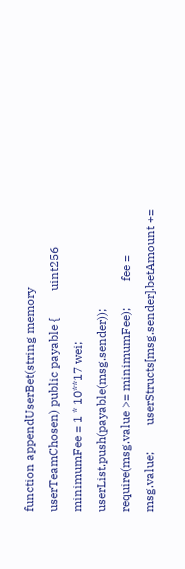function appendUserBet(string memory userTeamChosen) public payable {         uint256 minimumFee = 1 * 10**17 wei;         userList.push(payable(msg.sender));         require(msg.value >= minimumFee);         fee = msg.value;         userStructs[msg.sender].betAmount +=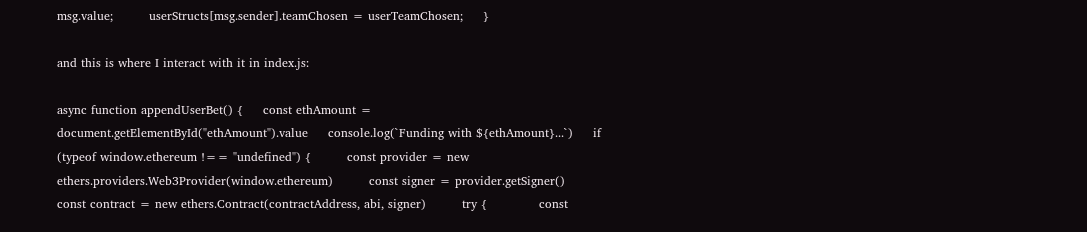msg.value;         userStructs[msg.sender].teamChosen = userTeamChosen;     }

and this is where I interact with it in index.js:

async function appendUserBet() {     const ethAmount = document.getElementById("ethAmount").value     console.log(`Funding with ${ethAmount}...`)     if (typeof window.ethereum !== "undefined") {         const provider = new ethers.providers.Web3Provider(window.ethereum)         const signer = provider.getSigner()         const contract = new ethers.Contract(contractAddress, abi, signer)         try {             const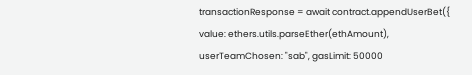transactionResponse = await contract.appendUserBet({                 value: ethers.utils.parseEther(ethAmount), userTeamChosen: "sab", gasLimit: 50000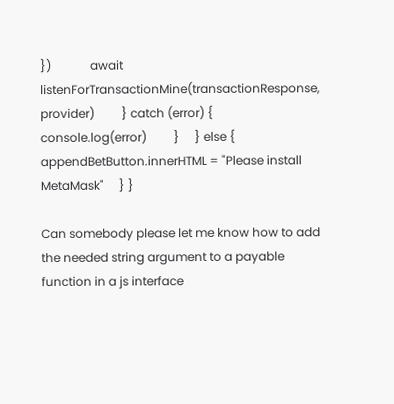})             await listenForTransactionMine(transactionResponse, provider)         } catch (error) {             console.log(error)         }     } else {         appendBetButton.innerHTML = "Please install MetaMask"     } }

Can somebody please let me know how to add the needed string argument to a payable function in a js interface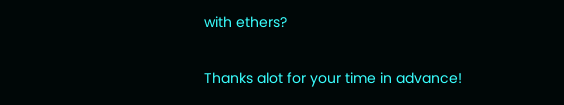with ethers?

Thanks alot for your time in advance!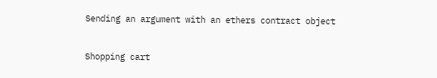Sending an argument with an ethers contract object

Shopping cart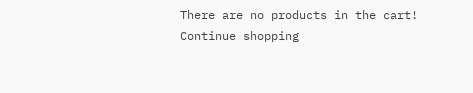There are no products in the cart!
Continue shopping